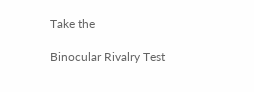Take the

Binocular Rivalry Test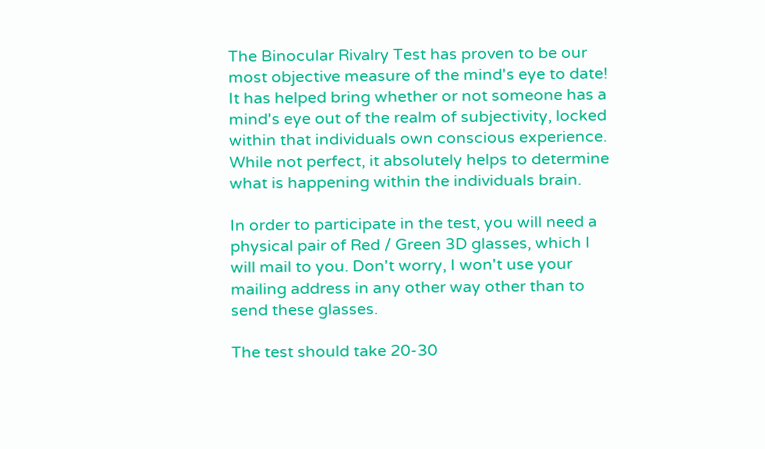The Binocular Rivalry Test has proven to be our most objective measure of the mind's eye to date! It has helped bring whether or not someone has a mind's eye out of the realm of subjectivity, locked within that individuals own conscious experience. While not perfect, it absolutely helps to determine what is happening within the individuals brain.

In order to participate in the test, you will need a physical pair of Red / Green 3D glasses, which I will mail to you. Don't worry, I won't use your mailing address in any other way other than to send these glasses.

The test should take 20-30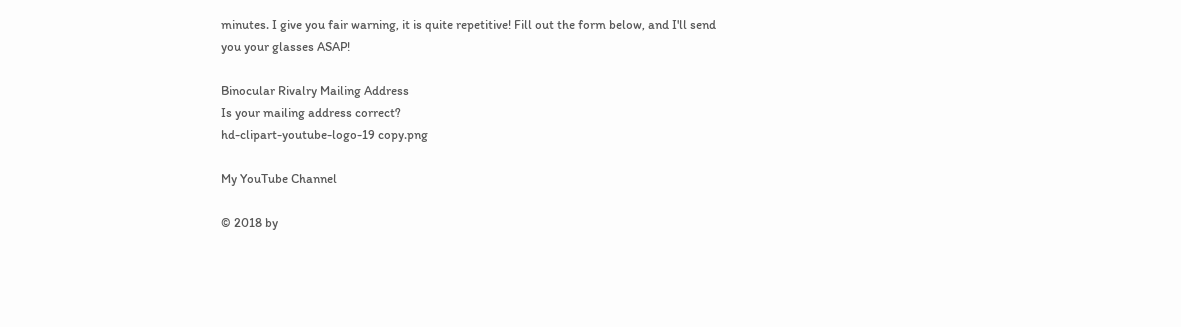minutes. I give you fair warning, it is quite repetitive! Fill out the form below, and I'll send you your glasses ASAP!

Binocular Rivalry Mailing Address
Is your mailing address correct?
hd-clipart-youtube-logo-19 copy.png

My YouTube Channel

© 2018 by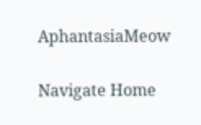AphantasiaMeow

Navigate Home